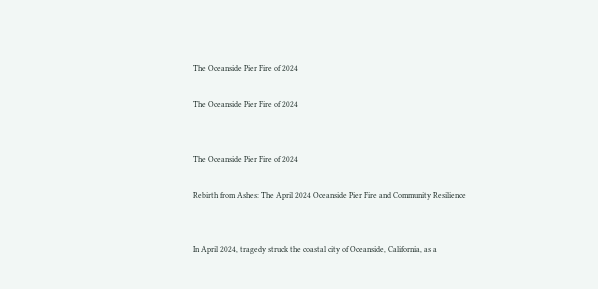The Oceanside Pier Fire of 2024

The Oceanside Pier Fire of 2024


The Oceanside Pier Fire of 2024

Rebirth from Ashes: The April 2024 Oceanside Pier Fire and Community Resilience


In April 2024, tragedy struck the coastal city of Oceanside, California, as a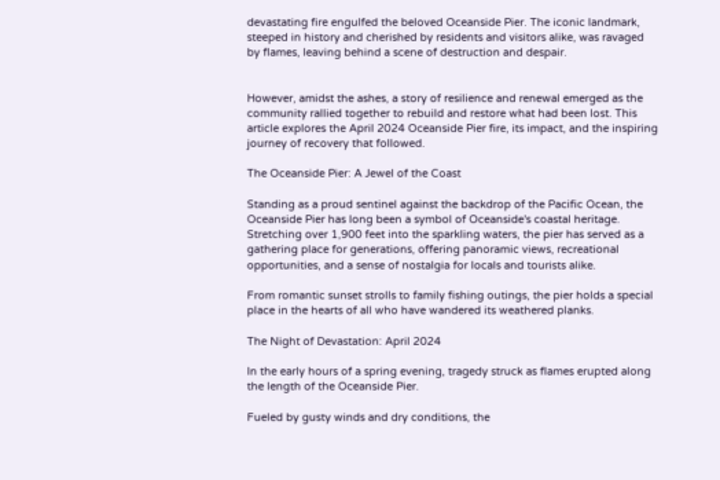devastating fire engulfed the beloved Oceanside Pier. The iconic landmark, steeped in history and cherished by residents and visitors alike, was ravaged by flames, leaving behind a scene of destruction and despair.


However, amidst the ashes, a story of resilience and renewal emerged as the community rallied together to rebuild and restore what had been lost. This article explores the April 2024 Oceanside Pier fire, its impact, and the inspiring journey of recovery that followed.

The Oceanside Pier: A Jewel of the Coast

Standing as a proud sentinel against the backdrop of the Pacific Ocean, the Oceanside Pier has long been a symbol of Oceanside's coastal heritage. Stretching over 1,900 feet into the sparkling waters, the pier has served as a gathering place for generations, offering panoramic views, recreational opportunities, and a sense of nostalgia for locals and tourists alike.

From romantic sunset strolls to family fishing outings, the pier holds a special place in the hearts of all who have wandered its weathered planks.

The Night of Devastation: April 2024

In the early hours of a spring evening, tragedy struck as flames erupted along the length of the Oceanside Pier.

Fueled by gusty winds and dry conditions, the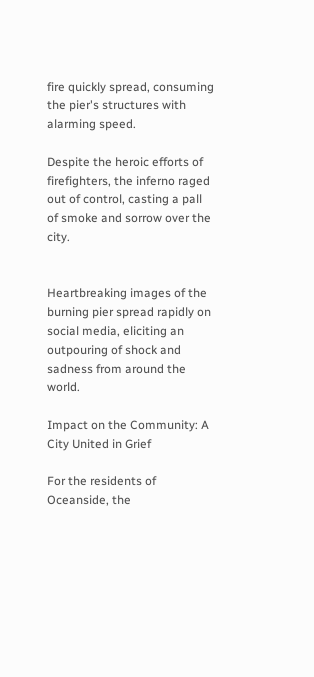fire quickly spread, consuming the pier's structures with alarming speed.

Despite the heroic efforts of firefighters, the inferno raged out of control, casting a pall of smoke and sorrow over the city.


Heartbreaking images of the burning pier spread rapidly on social media, eliciting an outpouring of shock and sadness from around the world.

Impact on the Community: A City United in Grief

For the residents of Oceanside, the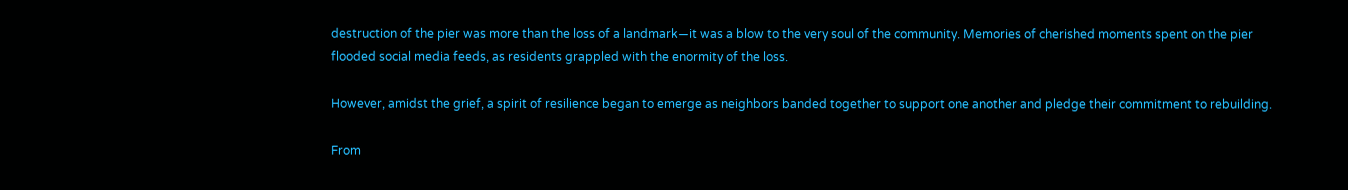destruction of the pier was more than the loss of a landmark—it was a blow to the very soul of the community. Memories of cherished moments spent on the pier flooded social media feeds, as residents grappled with the enormity of the loss.

However, amidst the grief, a spirit of resilience began to emerge as neighbors banded together to support one another and pledge their commitment to rebuilding.

From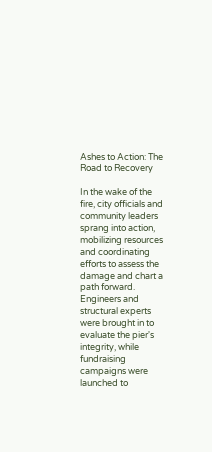Ashes to Action: The Road to Recovery

In the wake of the fire, city officials and community leaders sprang into action, mobilizing resources and coordinating efforts to assess the damage and chart a path forward. Engineers and structural experts were brought in to evaluate the pier's integrity, while fundraising campaigns were launched to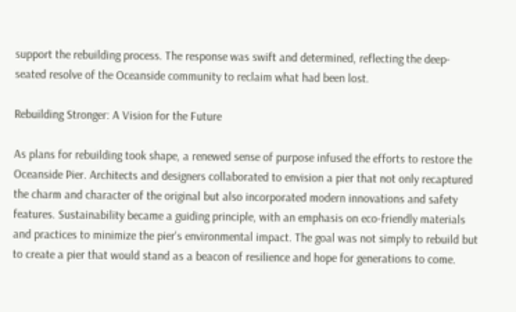support the rebuilding process. The response was swift and determined, reflecting the deep-seated resolve of the Oceanside community to reclaim what had been lost.

Rebuilding Stronger: A Vision for the Future

As plans for rebuilding took shape, a renewed sense of purpose infused the efforts to restore the Oceanside Pier. Architects and designers collaborated to envision a pier that not only recaptured the charm and character of the original but also incorporated modern innovations and safety features. Sustainability became a guiding principle, with an emphasis on eco-friendly materials and practices to minimize the pier's environmental impact. The goal was not simply to rebuild but to create a pier that would stand as a beacon of resilience and hope for generations to come.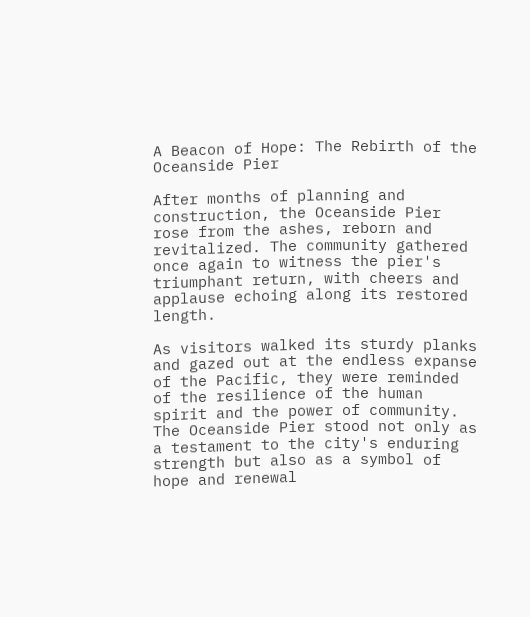A Beacon of Hope: The Rebirth of the Oceanside Pier

After months of planning and construction, the Oceanside Pier rose from the ashes, reborn and revitalized. The community gathered once again to witness the pier's triumphant return, with cheers and applause echoing along its restored length.

As visitors walked its sturdy planks and gazed out at the endless expanse of the Pacific, they were reminded of the resilience of the human spirit and the power of community. The Oceanside Pier stood not only as a testament to the city's enduring strength but also as a symbol of hope and renewal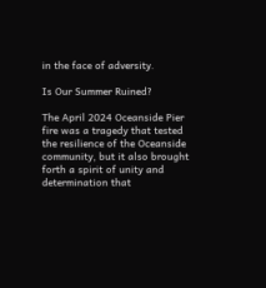in the face of adversity.

Is Our Summer Ruined?

The April 2024 Oceanside Pier fire was a tragedy that tested the resilience of the Oceanside community, but it also brought forth a spirit of unity and determination that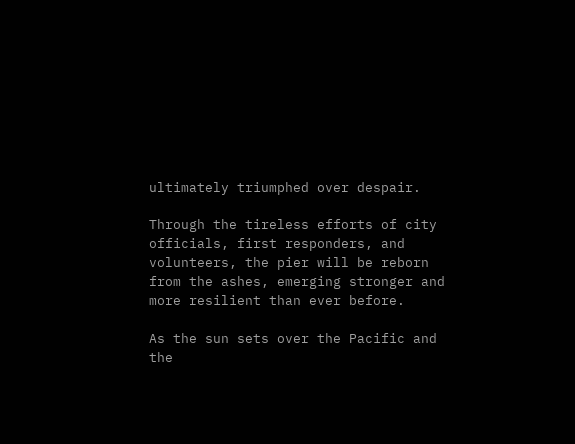ultimately triumphed over despair.

Through the tireless efforts of city officials, first responders, and volunteers, the pier will be reborn from the ashes, emerging stronger and more resilient than ever before.

As the sun sets over the Pacific and the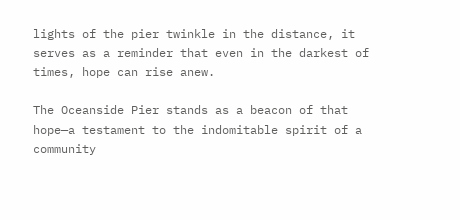lights of the pier twinkle in the distance, it serves as a reminder that even in the darkest of times, hope can rise anew.

The Oceanside Pier stands as a beacon of that hope—a testament to the indomitable spirit of a community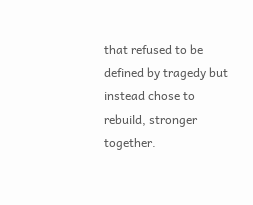that refused to be defined by tragedy but instead chose to rebuild, stronger together.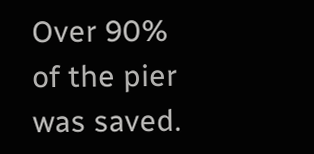Over 90% of the pier was saved.